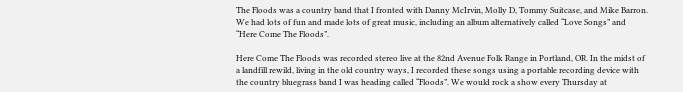The Floods was a country band that I fronted with Danny McIrvin, Molly D, Tommy Suitcase, and Mike Barron. We had lots of fun and made lots of great music, including an album alternatively called “Love Songs” and “Here Come The Floods”.

Here Come The Floods was recorded stereo live at the 82nd Avenue Folk Range in Portland, OR. In the midst of a landfill rewild, living in the old country ways, I recorded these songs using a portable recording device with the country bluegrass band I was heading called “Floods”. We would rock a show every Thursday at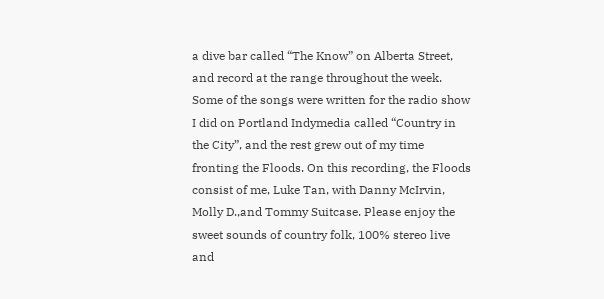a dive bar called “The Know” on Alberta Street, and record at the range throughout the week. Some of the songs were written for the radio show I did on Portland Indymedia called “Country in the City”, and the rest grew out of my time fronting the Floods. On this recording, the Floods consist of me, Luke Tan, with Danny McIrvin, Molly D.,and Tommy Suitcase. Please enjoy the sweet sounds of country folk, 100% stereo live and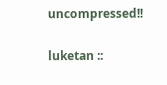uncompressed!!

luketan ::